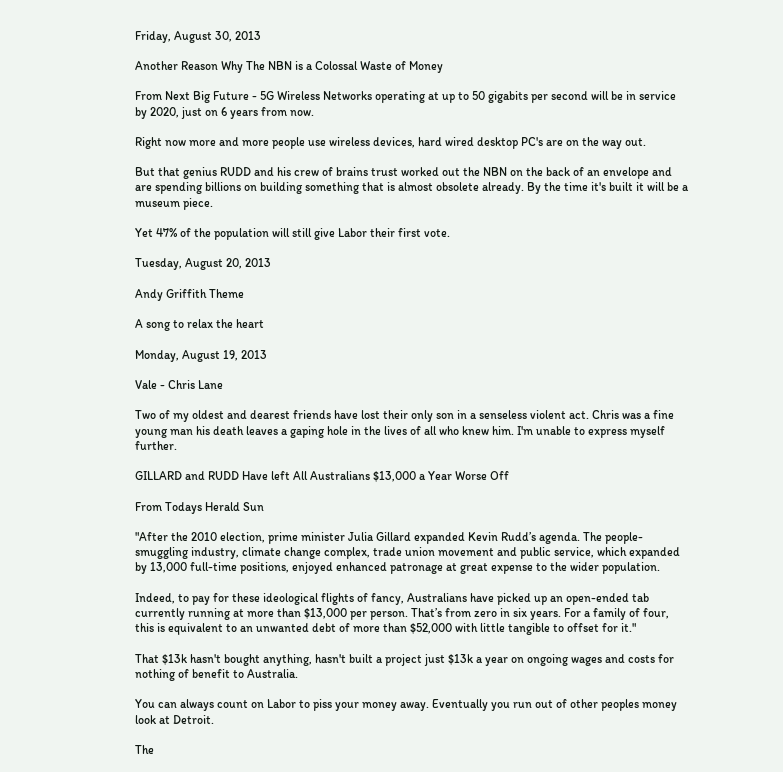Friday, August 30, 2013

Another Reason Why The NBN is a Colossal Waste of Money

From Next Big Future - 5G Wireless Networks operating at up to 50 gigabits per second will be in service by 2020, just on 6 years from now.

Right now more and more people use wireless devices, hard wired desktop PC's are on the way out.

But that genius RUDD and his crew of brains trust worked out the NBN on the back of an envelope and are spending billions on building something that is almost obsolete already. By the time it's built it will be a museum piece.

Yet 47% of the population will still give Labor their first vote.

Tuesday, August 20, 2013

Andy Griffith Theme

A song to relax the heart

Monday, August 19, 2013

Vale - Chris Lane

Two of my oldest and dearest friends have lost their only son in a senseless violent act. Chris was a fine young man his death leaves a gaping hole in the lives of all who knew him. I'm unable to express myself further.

GILLARD and RUDD Have left All Australians $13,000 a Year Worse Off

From Todays Herald Sun

"After the 2010 election, prime minister Julia Gillard expanded Kevin Rudd’s agenda. The people-smuggling industry, climate change complex, trade union movement and public service, which expanded by 13,000 full-time positions, enjoyed enhanced patronage at great expense to the wider population.

Indeed, to pay for these ideological flights of fancy, Australians have picked up an open-ended tab currently running at more than $13,000 per person. That’s from zero in six years. For a family of four, this is equivalent to an unwanted debt of more than $52,000 with little tangible to offset for it."

That $13k hasn't bought anything, hasn't built a project just $13k a year on ongoing wages and costs for nothing of benefit to Australia.

You can always count on Labor to piss your money away. Eventually you run out of other peoples money look at Detroit.

The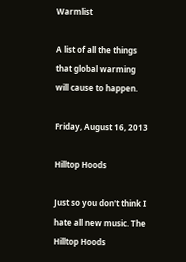Warmlist

A list of all the things that global warming will cause to happen.

Friday, August 16, 2013

Hilltop Hoods

Just so you don't think I hate all new music. The Hilltop Hoods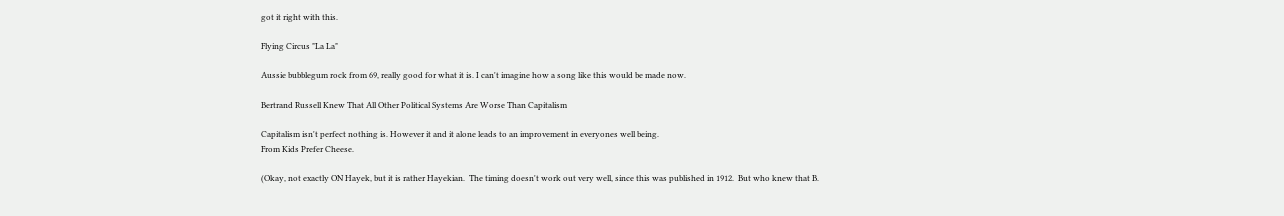got it right with this.

Flying Circus "La La"

Aussie bubblegum rock from 69, really good for what it is. I can't imagine how a song like this would be made now.

Bertrand Russell Knew That All Other Political Systems Are Worse Than Capitalism

Capitalism isn't perfect nothing is. However it and it alone leads to an improvement in everyones well being.
From Kids Prefer Cheese.

(Okay, not exactly ON Hayek, but it is rather Hayekian.  The timing doesn't work out very well, since this was published in 1912.  But who knew that B.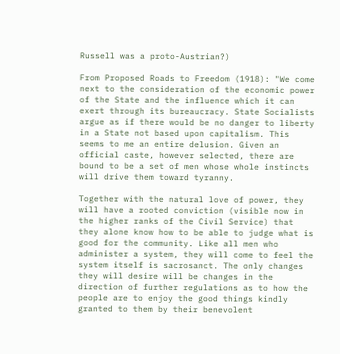Russell was a proto-Austrian?)

From Proposed Roads to Freedom (1918): "We come next to the consideration of the economic power of the State and the influence which it can exert through its bureaucracy. State Socialists argue as if there would be no danger to liberty in a State not based upon capitalism. This seems to me an entire delusion. Given an official caste, however selected, there are bound to be a set of men whose whole instincts will drive them toward tyranny.

Together with the natural love of power, they will have a rooted conviction (visible now in the higher ranks of the Civil Service) that they alone know how to be able to judge what is good for the community. Like all men who administer a system, they will come to feel the system itself is sacrosanct. The only changes they will desire will be changes in the direction of further regulations as to how the people are to enjoy the good things kindly granted to them by their benevolent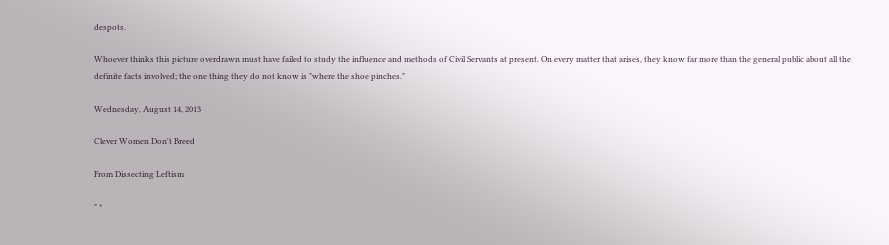despots.

Whoever thinks this picture overdrawn must have failed to study the influence and methods of Civil Servants at present. On every matter that arises, they know far more than the general public about all the definite facts involved; the one thing they do not know is "where the shoe pinches."

Wednesday, August 14, 2013

Clever Women Don't Breed

From Dissecting Leftism

" *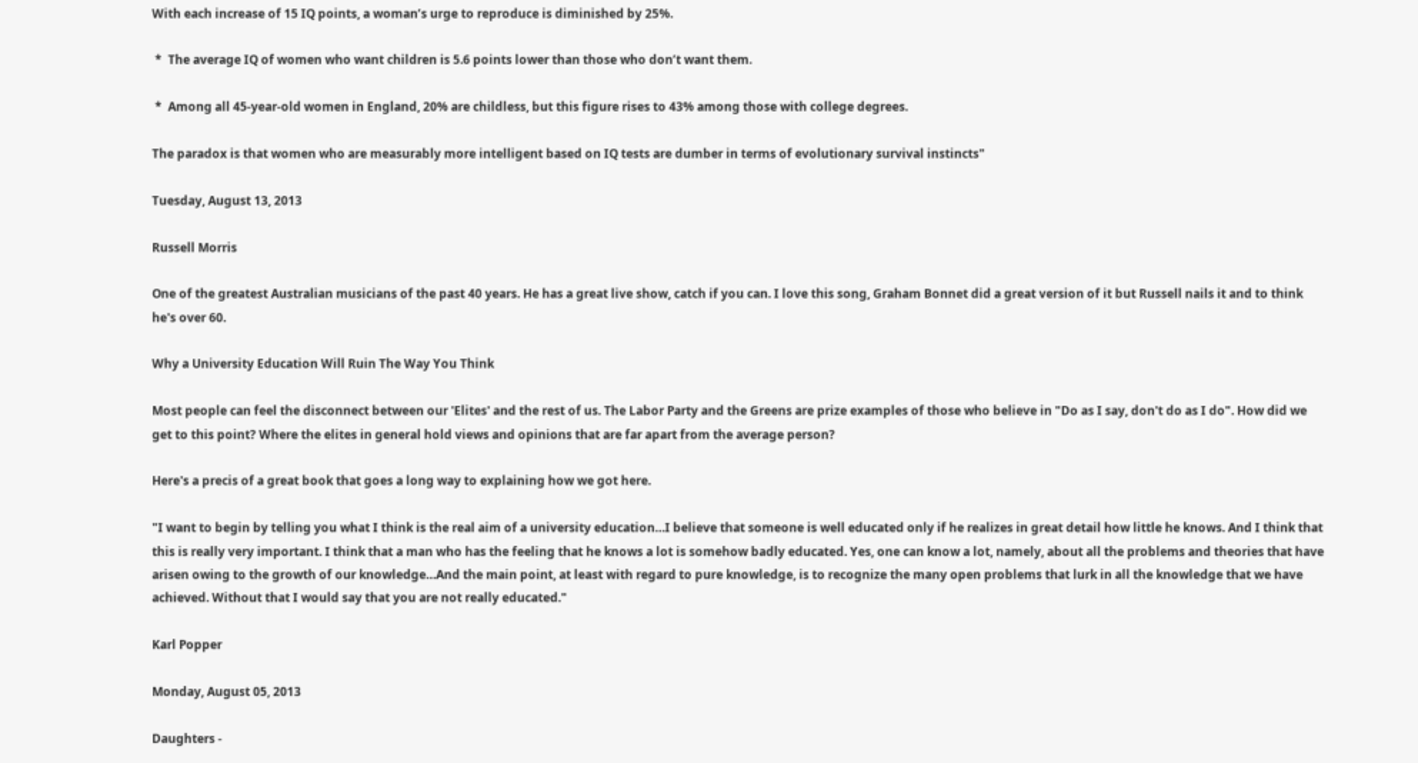With each increase of 15 IQ points, a woman’s urge to reproduce is diminished by 25%.

 *  The average IQ of women who want children is 5.6 points lower than those who don’t want them.

 *  Among all 45-year-old women in England, 20% are childless, but this figure rises to 43% among those with college degrees.

The paradox is that women who are measurably more intelligent based on IQ tests are dumber in terms of evolutionary survival instincts"

Tuesday, August 13, 2013

Russell Morris

One of the greatest Australian musicians of the past 40 years. He has a great live show, catch if you can. I love this song, Graham Bonnet did a great version of it but Russell nails it and to think he's over 60.

Why a University Education Will Ruin The Way You Think

Most people can feel the disconnect between our 'Elites' and the rest of us. The Labor Party and the Greens are prize examples of those who believe in "Do as I say, don't do as I do". How did we get to this point? Where the elites in general hold views and opinions that are far apart from the average person?

Here's a precis of a great book that goes a long way to explaining how we got here.

"I want to begin by telling you what I think is the real aim of a university education…I believe that someone is well educated only if he realizes in great detail how little he knows. And I think that this is really very important. I think that a man who has the feeling that he knows a lot is somehow badly educated. Yes, one can know a lot, namely, about all the problems and theories that have arisen owing to the growth of our knowledge…And the main point, at least with regard to pure knowledge, is to recognize the many open problems that lurk in all the knowledge that we have achieved. Without that I would say that you are not really educated."

Karl Popper

Monday, August 05, 2013

Daughters -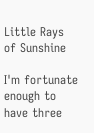Little Rays of Sunshine

I'm fortunate enough to have three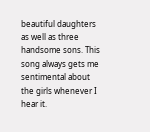beautiful daughters as well as three handsome sons. This song always gets me sentimental about the girls whenever I hear it.